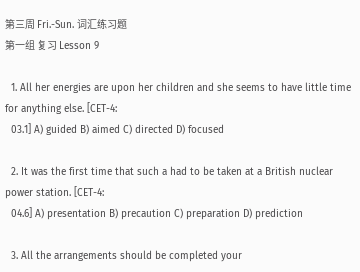第三周 Fri.-Sun. 词汇练习题
第一组 复习 Lesson 9

  1. All her energies are upon her children and she seems to have little time for anything else. [CET-4:
  03.1] A) guided B) aimed C) directed D) focused

  2. It was the first time that such a had to be taken at a British nuclear power station. [CET-4:
  04.6] A) presentation B) precaution C) preparation D) prediction

  3. All the arrangements should be completed your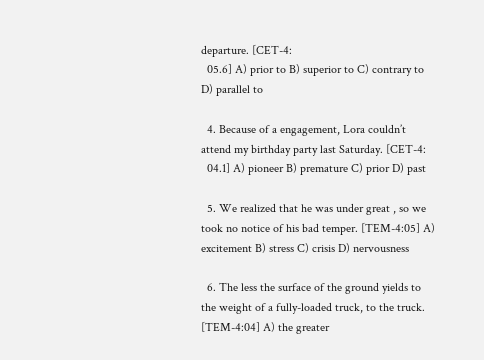departure. [CET-4:
  05.6] A) prior to B) superior to C) contrary to D) parallel to

  4. Because of a engagement, Lora couldn’t attend my birthday party last Saturday. [CET-4:
  04.1] A) pioneer B) premature C) prior D) past

  5. We realized that he was under great , so we took no notice of his bad temper. [TEM-4:05] A) excitement B) stress C) crisis D) nervousness

  6. The less the surface of the ground yields to the weight of a fully-loaded truck, to the truck. [TEM-4:04] A) the greater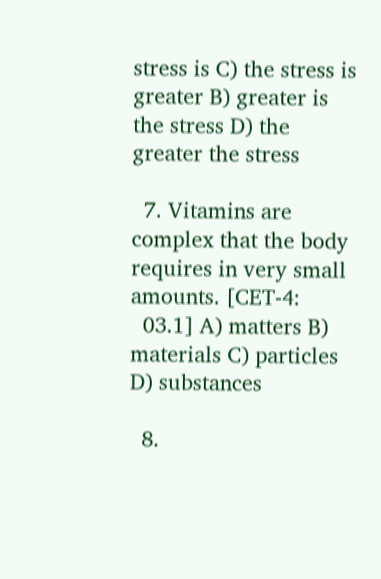stress is C) the stress is greater B) greater is the stress D) the greater the stress

  7. Vitamins are complex that the body requires in very small amounts. [CET-4:
  03.1] A) matters B) materials C) particles D) substances

  8.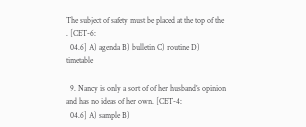The subject of safety must be placed at the top of the . [CET-6:
  04.6] A) agenda B) bulletin C) routine D) timetable

  9. Nancy is only a sort of of her husband’s opinion and has no ideas of her own. [CET-4:
  04.6] A) sample B)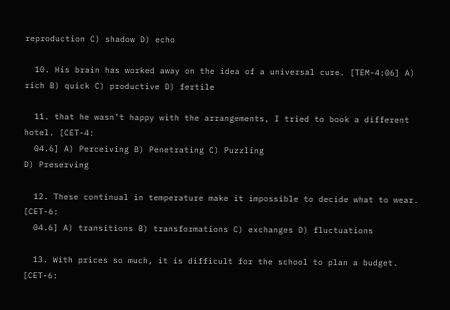reproduction C) shadow D) echo

  10. His brain has worked away on the idea of a universal cure. [TEM-4:06] A) rich B) quick C) productive D) fertile

  11. that he wasn’t happy with the arrangements, I tried to book a different hotel. [CET-4:
  04.6] A) Perceiving B) Penetrating C) Puzzling
D) Preserving

  12. These continual in temperature make it impossible to decide what to wear. [CET-6:
  04.6] A) transitions B) transformations C) exchanges D) fluctuations

  13. With prices so much, it is difficult for the school to plan a budget. [CET-6: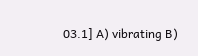03.1] A) vibrating B)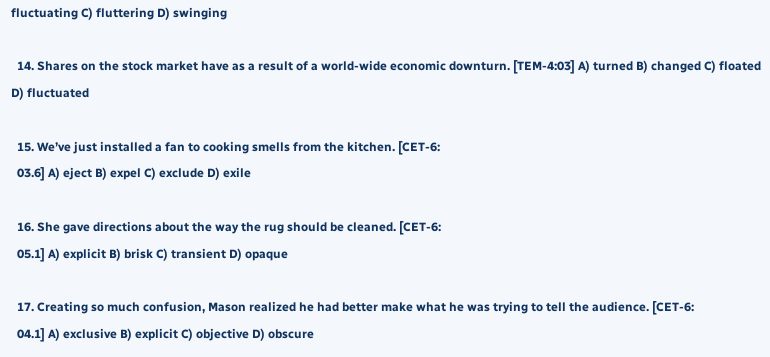fluctuating C) fluttering D) swinging

  14. Shares on the stock market have as a result of a world-wide economic downturn. [TEM-4:03] A) turned B) changed C) floated D) fluctuated

  15. We’ve just installed a fan to cooking smells from the kitchen. [CET-6:
  03.6] A) eject B) expel C) exclude D) exile

  16. She gave directions about the way the rug should be cleaned. [CET-6:
  05.1] A) explicit B) brisk C) transient D) opaque

  17. Creating so much confusion, Mason realized he had better make what he was trying to tell the audience. [CET-6:
  04.1] A) exclusive B) explicit C) objective D) obscure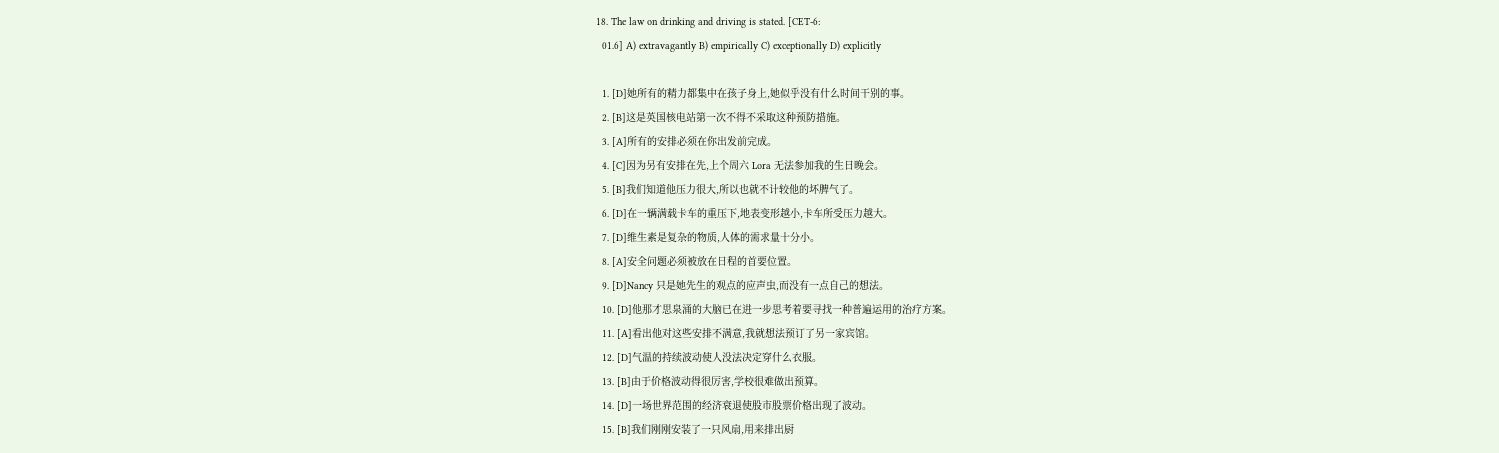18. The law on drinking and driving is stated. [CET-6:
  01.6] A) extravagantly B) empirically C) exceptionally D) explicitly

  1. [D]她所有的精力都集中在孩子身上,她似乎没有什么时间干别的事。
  2. [B]这是英国核电站第一次不得不采取这种预防措施。
  3. [A]所有的安排必须在你出发前完成。
  4. [C]因为另有安排在先,上个周六 Lora 无法参加我的生日晚会。
  5. [B]我们知道他压力很大,所以也就不计较他的坏脾气了。
  6. [D]在一辆满载卡车的重压下,地表变形越小,卡车所受压力越大。
  7. [D]维生素是复杂的物质,人体的需求量十分小。
  8. [A]安全问题必须被放在日程的首要位置。
  9. [D]Nancy 只是她先生的观点的应声虫,而没有一点自己的想法。
  10. [D]他那才思泉涌的大脑已在进一步思考着要寻找一种普遍运用的治疗方案。
  11. [A]看出他对这些安排不满意,我就想法预订了另一家宾馆。
  12. [D]气温的持续波动使人没法决定穿什么衣服。
  13. [B]由于价格波动得很厉害,学校很难做出预算。
  14. [D]一场世界范围的经济衰退使股市股票价格出现了波动。
  15. [B]我们刚刚安装了一只风扇,用来排出厨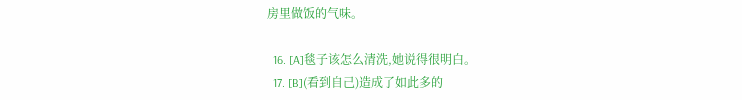房里做饭的气味。

  16. [A]毯子该怎么清洗,她说得很明白。
  17. [B](看到自己)造成了如此多的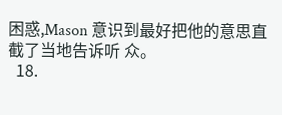困惑,Mason 意识到最好把他的意思直截了当地告诉听 众。
  18.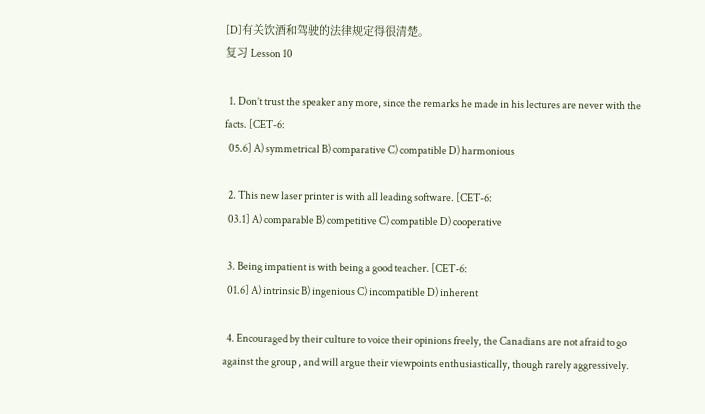[D]有关饮酒和驾驶的法律规定得很清楚。
复习 Lesson 10

  1. Don’t trust the speaker any more, since the remarks he made in his lectures are never with the facts. [CET-6:
  05.6] A) symmetrical B) comparative C) compatible D) harmonious

  2. This new laser printer is with all leading software. [CET-6:
  03.1] A) comparable B) competitive C) compatible D) cooperative

  3. Being impatient is with being a good teacher. [CET-6:
  01.6] A) intrinsic B) ingenious C) incompatible D) inherent

  4. Encouraged by their culture to voice their opinions freely, the Canadians are not afraid to go against the group , and will argue their viewpoints enthusiastically, though rarely aggressively.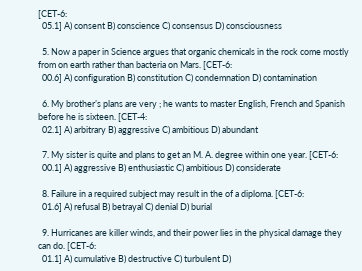[CET-6:
  05.1] A) consent B) conscience C) consensus D) consciousness

  5. Now a paper in Science argues that organic chemicals in the rock come mostly from on earth rather than bacteria on Mars. [CET-6:
  00.6] A) configuration B) constitution C) condemnation D) contamination

  6. My brother’s plans are very ; he wants to master English, French and Spanish before he is sixteen. [CET-4:
  02.1] A) arbitrary B) aggressive C) ambitious D) abundant

  7. My sister is quite and plans to get an M. A. degree within one year. [CET-6:
  00.1] A) aggressive B) enthusiastic C) ambitious D) considerate

  8. Failure in a required subject may result in the of a diploma. [CET-6:
  01.6] A) refusal B) betrayal C) denial D) burial

  9. Hurricanes are killer winds, and their power lies in the physical damage they can do. [CET-6:
  01.1] A) cumulative B) destructive C) turbulent D)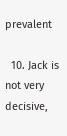prevalent

  10. Jack is not very decisive,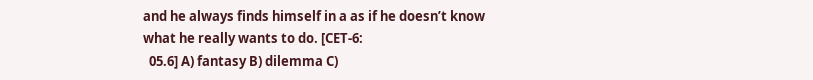and he always finds himself in a as if he doesn’t know what he really wants to do. [CET-6:
  05.6] A) fantasy B) dilemma C)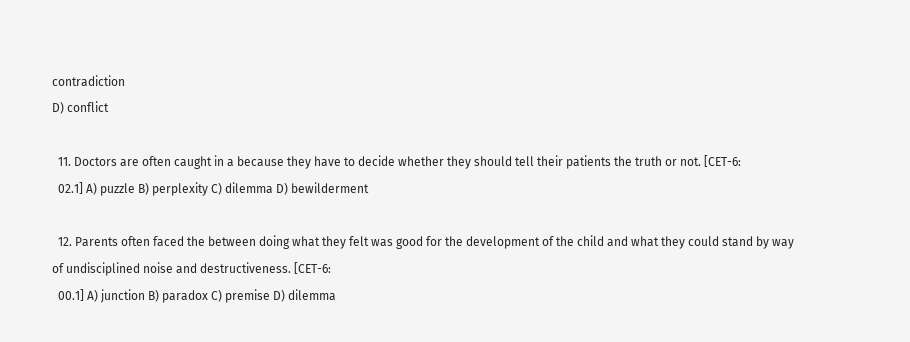contradiction
D) conflict

  11. Doctors are often caught in a because they have to decide whether they should tell their patients the truth or not. [CET-6:
  02.1] A) puzzle B) perplexity C) dilemma D) bewilderment

  12. Parents often faced the between doing what they felt was good for the development of the child and what they could stand by way of undisciplined noise and destructiveness. [CET-6:
  00.1] A) junction B) paradox C) premise D) dilemma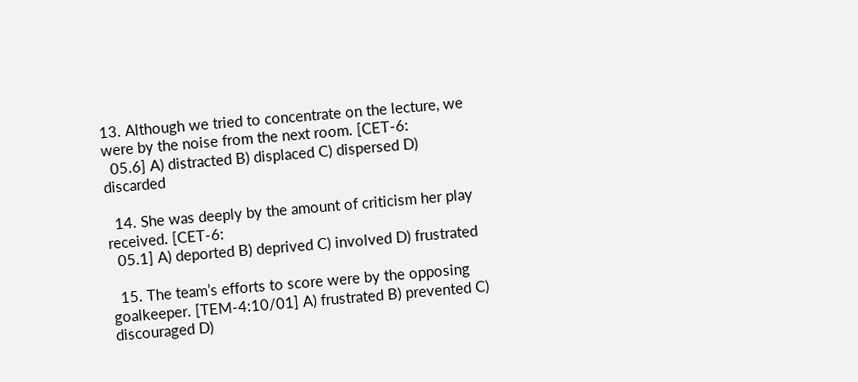13. Although we tried to concentrate on the lecture, we were by the noise from the next room. [CET-6:
  05.6] A) distracted B) displaced C) dispersed D) discarded

  14. She was deeply by the amount of criticism her play received. [CET-6:
  05.1] A) deported B) deprived C) involved D) frustrated

  15. The team’s efforts to score were by the opposing goalkeeper. [TEM-4:10/01] A) frustrated B) prevented C) discouraged D)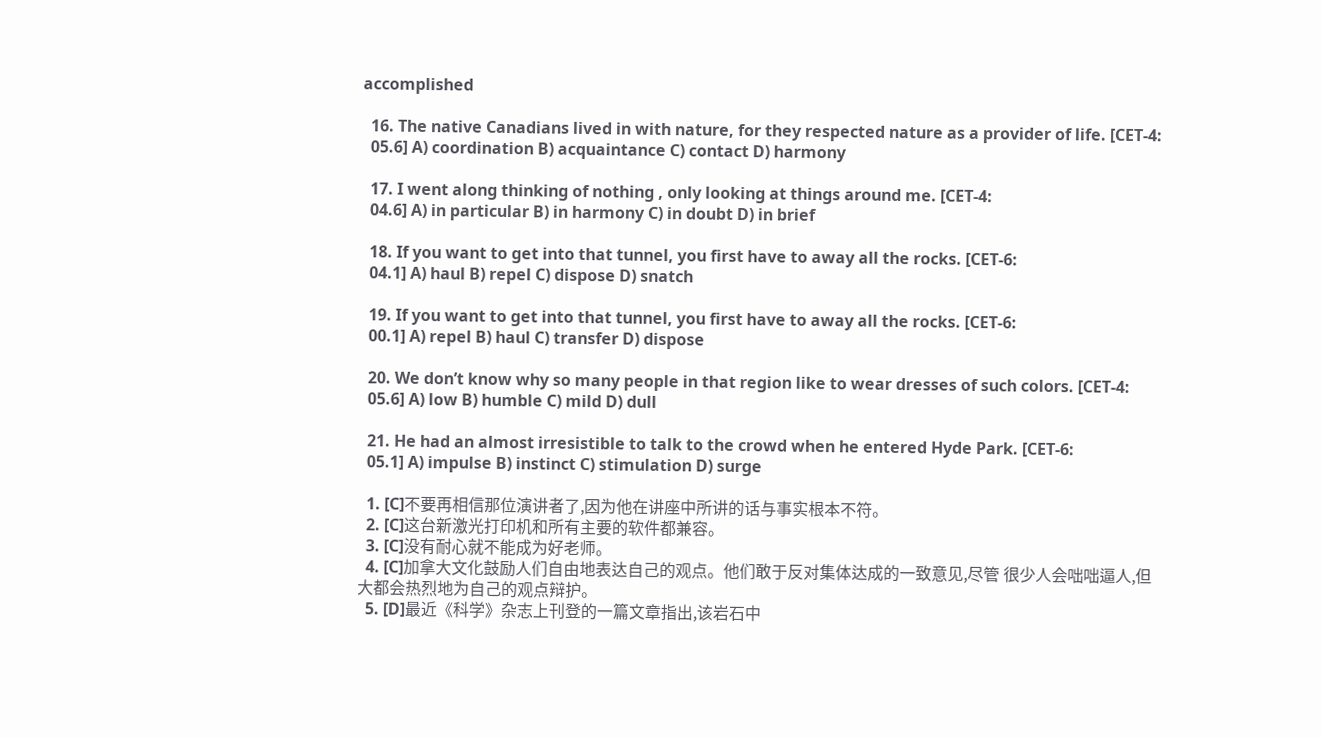accomplished

  16. The native Canadians lived in with nature, for they respected nature as a provider of life. [CET-4:
  05.6] A) coordination B) acquaintance C) contact D) harmony

  17. I went along thinking of nothing , only looking at things around me. [CET-4:
  04.6] A) in particular B) in harmony C) in doubt D) in brief

  18. If you want to get into that tunnel, you first have to away all the rocks. [CET-6:
  04.1] A) haul B) repel C) dispose D) snatch

  19. If you want to get into that tunnel, you first have to away all the rocks. [CET-6:
  00.1] A) repel B) haul C) transfer D) dispose

  20. We don’t know why so many people in that region like to wear dresses of such colors. [CET-4:
  05.6] A) low B) humble C) mild D) dull

  21. He had an almost irresistible to talk to the crowd when he entered Hyde Park. [CET-6:
  05.1] A) impulse B) instinct C) stimulation D) surge

  1. [C]不要再相信那位演讲者了,因为他在讲座中所讲的话与事实根本不符。
  2. [C]这台新激光打印机和所有主要的软件都兼容。
  3. [C]没有耐心就不能成为好老师。
  4. [C]加拿大文化鼓励人们自由地表达自己的观点。他们敢于反对集体达成的一致意见,尽管 很少人会咄咄逼人,但大都会热烈地为自己的观点辩护。
  5. [D]最近《科学》杂志上刊登的一篇文章指出,该岩石中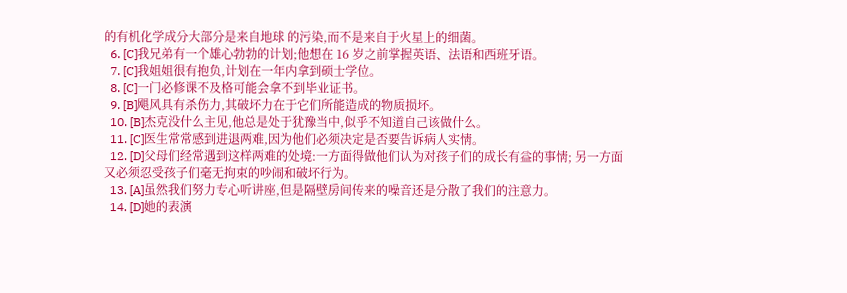的有机化学成分大部分是来自地球 的污染,而不是来自于火星上的细菌。
  6. [C]我兄弟有一个雄心勃勃的计划;他想在 16 岁之前掌握英语、法语和西班牙语。
  7. [C]我姐姐很有抱负,计划在一年内拿到硕士学位。
  8. [C]一门必修课不及格可能会拿不到毕业证书。
  9. [B]飓风具有杀伤力,其破坏力在于它们所能造成的物质损坏。
  10. [B]杰克没什么主见,他总是处于犹豫当中,似乎不知道自己该做什么。
  11. [C]医生常常感到进退两难,因为他们必须决定是否要告诉病人实情。
  12. [D]父母们经常遇到这样两难的处境:一方面得做他们认为对孩子们的成长有益的事情; 另一方面又必须忍受孩子们毫无拘束的吵闹和破坏行为。
  13. [A]虽然我们努力专心听讲座,但是隔壁房间传来的噪音还是分散了我们的注意力。
  14. [D]她的表演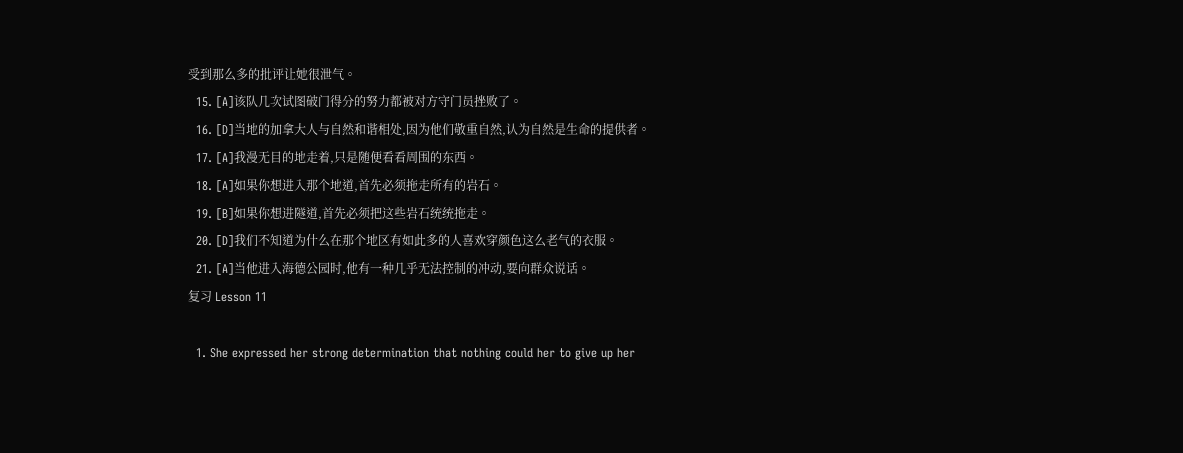受到那么多的批评让她很泄气。
  15. [A]该队几次试图破门得分的努力都被对方守门员挫败了。
  16. [D]当地的加拿大人与自然和谐相处,因为他们敬重自然,认为自然是生命的提供者。
  17. [A]我漫无目的地走着,只是随便看看周围的东西。
  18. [A]如果你想进入那个地道,首先必须拖走所有的岩石。
  19. [B]如果你想进隧道,首先必须把这些岩石统统拖走。
  20. [D]我们不知道为什么在那个地区有如此多的人喜欢穿颜色这么老气的衣服。
  21. [A]当他进入海德公园时,他有一种几乎无法控制的冲动,要向群众说话。
复习 Lesson 11

  1. She expressed her strong determination that nothing could her to give up her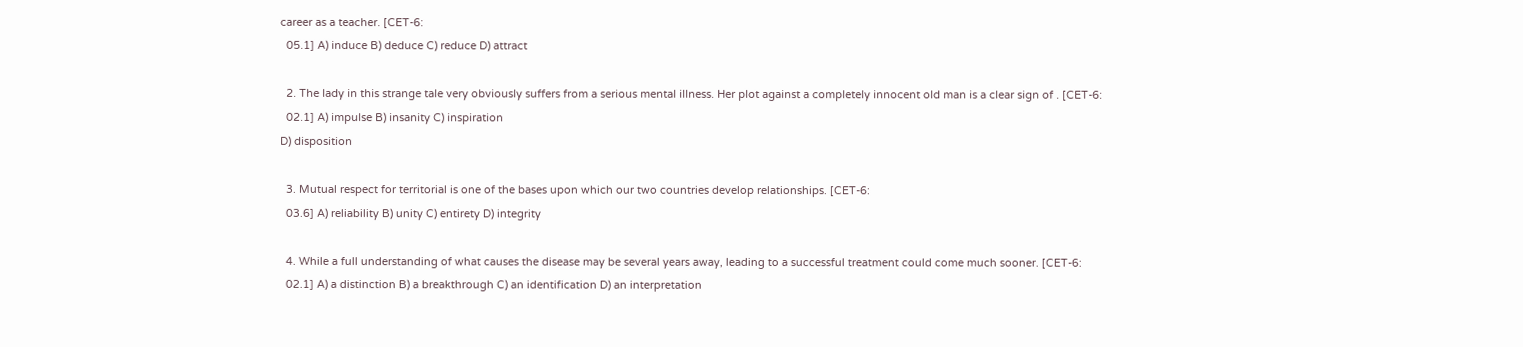career as a teacher. [CET-6:
  05.1] A) induce B) deduce C) reduce D) attract

  2. The lady in this strange tale very obviously suffers from a serious mental illness. Her plot against a completely innocent old man is a clear sign of . [CET-6:
  02.1] A) impulse B) insanity C) inspiration
D) disposition

  3. Mutual respect for territorial is one of the bases upon which our two countries develop relationships. [CET-6:
  03.6] A) reliability B) unity C) entirety D) integrity

  4. While a full understanding of what causes the disease may be several years away, leading to a successful treatment could come much sooner. [CET-6:
  02.1] A) a distinction B) a breakthrough C) an identification D) an interpretation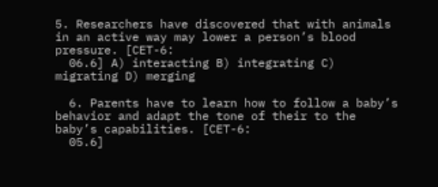5. Researchers have discovered that with animals in an active way may lower a person’s blood pressure. [CET-6:
  06.6] A) interacting B) integrating C) migrating D) merging

  6. Parents have to learn how to follow a baby’s behavior and adapt the tone of their to the baby’s capabilities. [CET-6:
  05.6]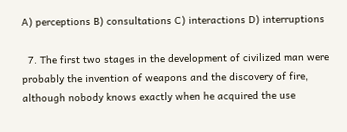A) perceptions B) consultations C) interactions D) interruptions

  7. The first two stages in the development of civilized man were probably the invention of weapons and the discovery of fire, although nobody knows exactly when he acquired the use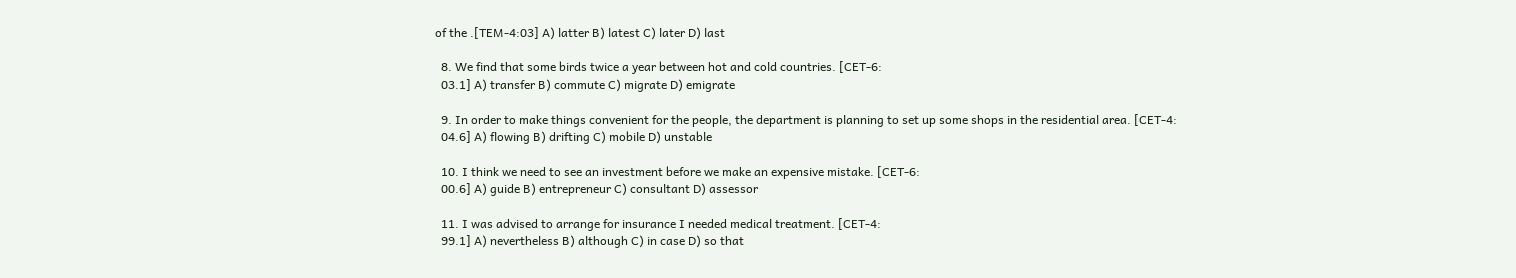of the .[TEM-4:03] A) latter B) latest C) later D) last

  8. We find that some birds twice a year between hot and cold countries. [CET-6:
  03.1] A) transfer B) commute C) migrate D) emigrate

  9. In order to make things convenient for the people, the department is planning to set up some shops in the residential area. [CET-4:
  04.6] A) flowing B) drifting C) mobile D) unstable

  10. I think we need to see an investment before we make an expensive mistake. [CET-6:
  00.6] A) guide B) entrepreneur C) consultant D) assessor

  11. I was advised to arrange for insurance I needed medical treatment. [CET-4:
  99.1] A) nevertheless B) although C) in case D) so that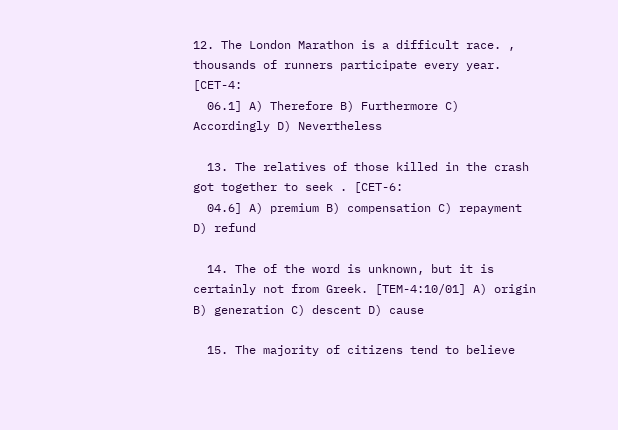12. The London Marathon is a difficult race. , thousands of runners participate every year. [CET-4:
  06.1] A) Therefore B) Furthermore C) Accordingly D) Nevertheless

  13. The relatives of those killed in the crash got together to seek . [CET-6:
  04.6] A) premium B) compensation C) repayment D) refund

  14. The of the word is unknown, but it is certainly not from Greek. [TEM-4:10/01] A) origin B) generation C) descent D) cause

  15. The majority of citizens tend to believe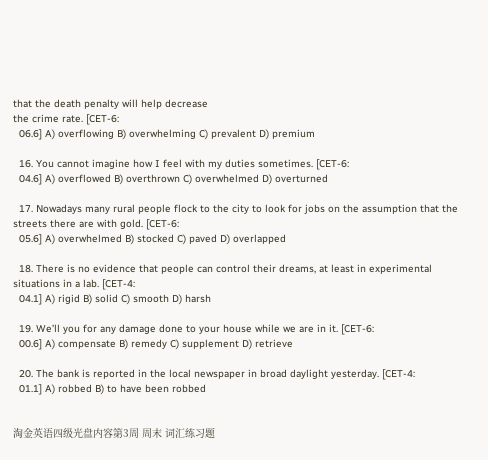that the death penalty will help decrease
the crime rate. [CET-6:
  06.6] A) overflowing B) overwhelming C) prevalent D) premium

  16. You cannot imagine how I feel with my duties sometimes. [CET-6:
  04.6] A) overflowed B) overthrown C) overwhelmed D) overturned

  17. Nowadays many rural people flock to the city to look for jobs on the assumption that the streets there are with gold. [CET-6:
  05.6] A) overwhelmed B) stocked C) paved D) overlapped

  18. There is no evidence that people can control their dreams, at least in experimental situations in a lab. [CET-4:
  04.1] A) rigid B) solid C) smooth D) harsh

  19. We’ll you for any damage done to your house while we are in it. [CET-6:
  00.6] A) compensate B) remedy C) supplement D) retrieve

  20. The bank is reported in the local newspaper in broad daylight yesterday. [CET-4:
  01.1] A) robbed B) to have been robbed


淘金英语四级光盘内容第3周 周末 词汇练习题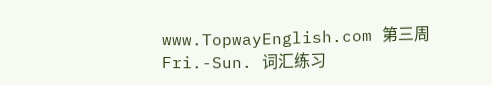www.TopwayEnglish.com 第三周 Fri.-Sun. 词汇练习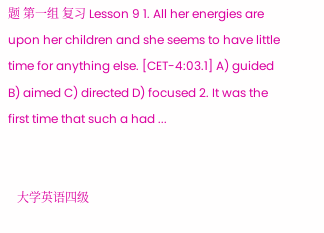题 第一组 复习 Lesson 9 1. All her energies are upon her children and she seems to have little time for anything else. [CET-4:03.1] A) guided B) aimed C) directed D) focused 2. It was the first time that such a had ...


   大学英语四级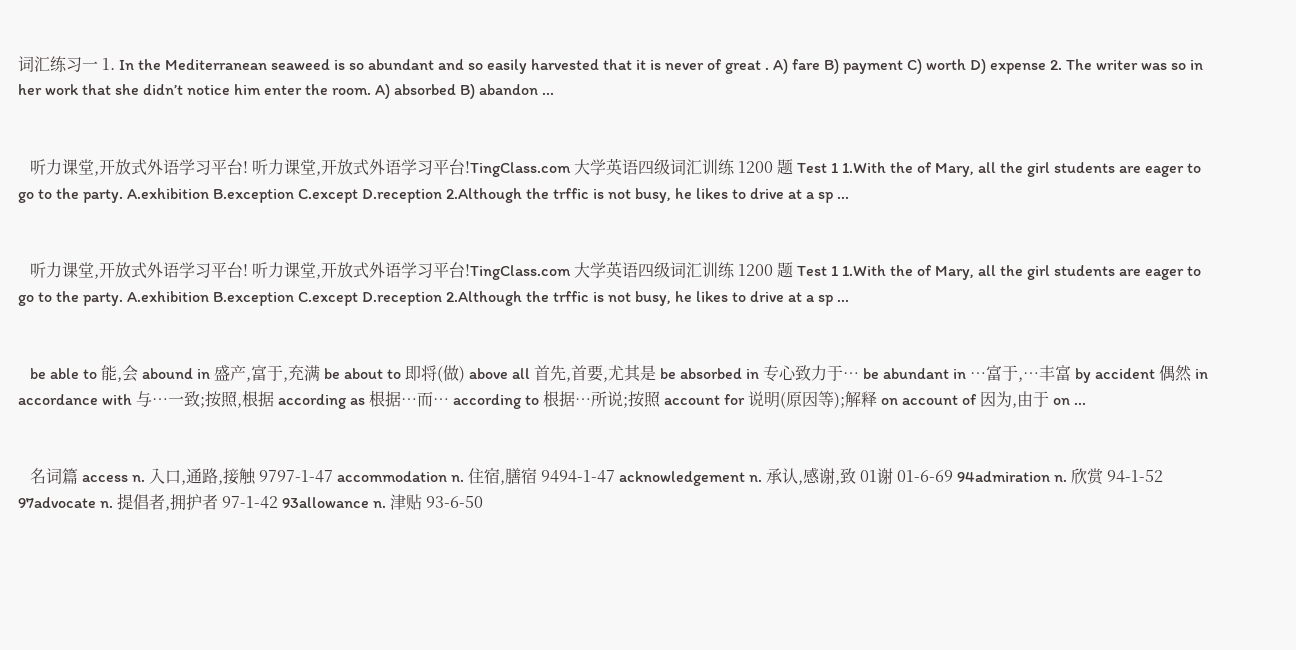词汇练习一 1. In the Mediterranean seaweed is so abundant and so easily harvested that it is never of great . A) fare B) payment C) worth D) expense 2. The writer was so in her work that she didn’t notice him enter the room. A) absorbed B) abandon ...


   听力课堂,开放式外语学习平台! 听力课堂,开放式外语学习平台!TingClass.com 大学英语四级词汇训练 1200 题 Test 1 1.With the of Mary, all the girl students are eager to go to the party. A.exhibition B.exception C.except D.reception 2.Although the trffic is not busy, he likes to drive at a sp ...


   听力课堂,开放式外语学习平台! 听力课堂,开放式外语学习平台!TingClass.com 大学英语四级词汇训练 1200 题 Test 1 1.With the of Mary, all the girl students are eager to go to the party. A.exhibition B.exception C.except D.reception 2.Although the trffic is not busy, he likes to drive at a sp ...


   be able to 能,会 abound in 盛产,富于,充满 be about to 即将(做) above all 首先,首要,尤其是 be absorbed in 专心致力于… be abundant in …富于,…丰富 by accident 偶然 in accordance with 与…一致;按照,根据 according as 根据…而… according to 根据…所说;按照 account for 说明(原因等);解释 on account of 因为,由于 on ...


   名词篇 access n. 入口,通路,接触 9797-1-47 accommodation n. 住宿,膳宿 9494-1-47 acknowledgement n. 承认,感谢,致 01谢 01-6-69 94admiration n. 欣赏 94-1-52 97advocate n. 提倡者,拥护者 97-1-42 93allowance n. 津贴 93-6-50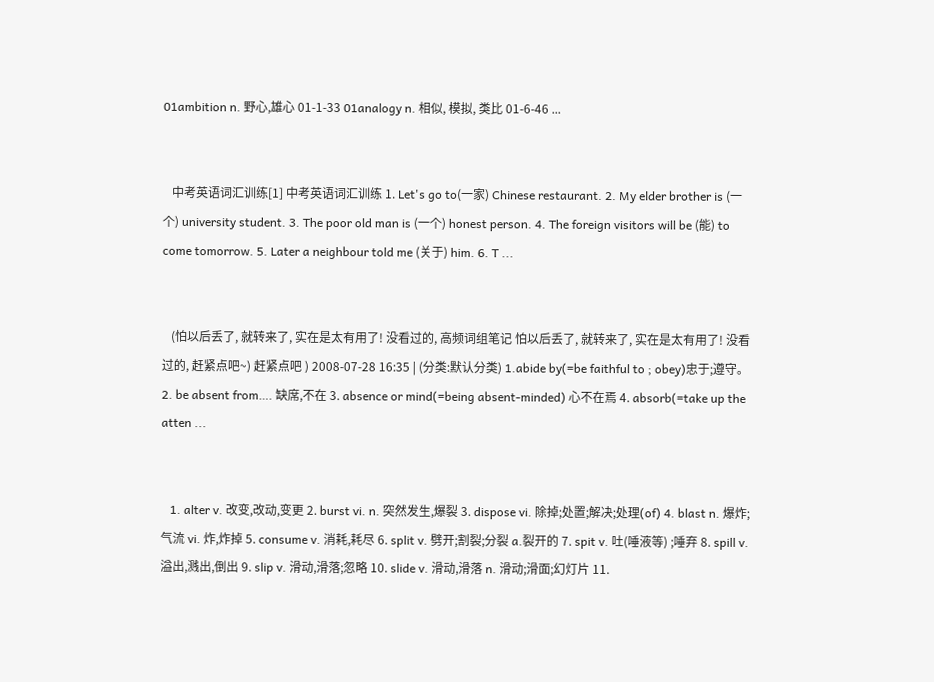01ambition n. 野心,雄心 01-1-33 01analogy n. 相似, 模拟, 类比 01-6-46 ...


   中考英语词汇训练[1] 中考英语词汇训练 1. Let's go to(一家) Chinese restaurant. 2. My elder brother is (一个) university student. 3. The poor old man is (一个) honest person. 4. The foreign visitors will be (能) to come tomorrow. 5. Later a neighbour told me (关于) him. 6. T ...


   (怕以后丢了, 就转来了, 实在是太有用了! 没看过的, 高频词组笔记 怕以后丢了, 就转来了, 实在是太有用了! 没看过的, 赶紧点吧~) 赶紧点吧 ) 2008-07-28 16:35 | (分类:默认分类) 1.abide by(=be faithful to ; obey)忠于;遵守。 2. be absent from…. 缺席,不在 3. absence or mind(=being absent-minded) 心不在焉 4. absorb(=take up the atten ...


   1. alter v. 改变,改动,变更 2. burst vi. n. 突然发生,爆裂 3. dispose vi. 除掉;处置;解决;处理(of) 4. blast n. 爆炸;气流 vi. 炸,炸掉 5. consume v. 消耗,耗尽 6. split v. 劈开;割裂;分裂 a.裂开的 7. spit v. 吐(唾液等) ;唾弃 8. spill v. 溢出,溅出,倒出 9. slip v. 滑动,滑落;忽略 10. slide v. 滑动,滑落 n. 滑动;滑面;幻灯片 11.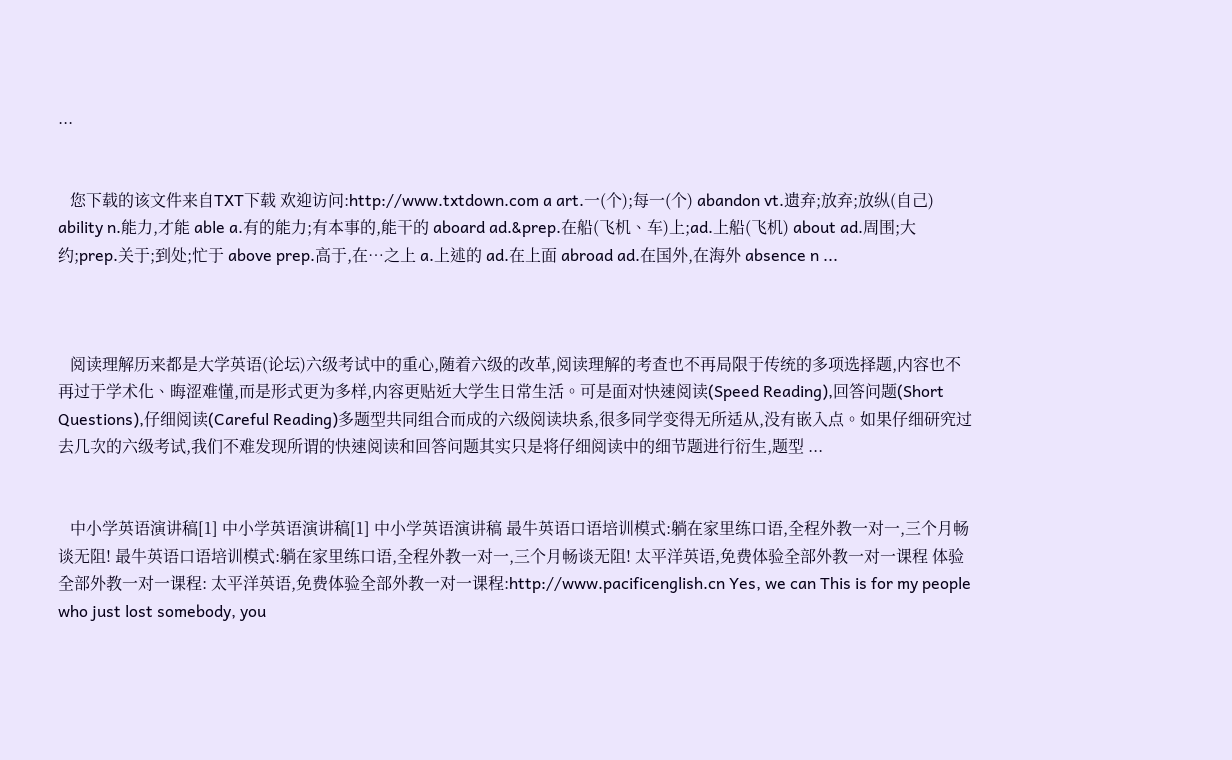...


   您下载的该文件来自TXT下载 欢迎访问:http://www.txtdown.com a art.一(个);每一(个) abandon vt.遗弃;放弃;放纵(自己) ability n.能力,才能 able a.有的能力;有本事的,能干的 aboard ad.&prep.在船(飞机、车)上;ad.上船(飞机) about ad.周围;大约;prep.关于;到处;忙于 above prep.高于,在…之上 a.上述的 ad.在上面 abroad ad.在国外,在海外 absence n ...



   阅读理解历来都是大学英语(论坛)六级考试中的重心,随着六级的改革,阅读理解的考查也不再局限于传统的多项选择题,内容也不再过于学术化、晦涩难懂,而是形式更为多样,内容更贴近大学生日常生活。可是面对快速阅读(Speed Reading),回答问题(Short Questions),仔细阅读(Careful Reading)多题型共同组合而成的六级阅读块系,很多同学变得无所适从,没有嵌入点。如果仔细研究过去几次的六级考试,我们不难发现所谓的快速阅读和回答问题其实只是将仔细阅读中的细节题进行衍生,题型 ...


   中小学英语演讲稿[1] 中小学英语演讲稿[1] 中小学英语演讲稿 最牛英语口语培训模式:躺在家里练口语,全程外教一对一,三个月畅谈无阻! 最牛英语口语培训模式:躺在家里练口语,全程外教一对一,三个月畅谈无阻! 太平洋英语,免费体验全部外教一对一课程 体验全部外教一对一课程: 太平洋英语,免费体验全部外教一对一课程:http://www.pacificenglish.cn Yes, we can This is for my people who just lost somebody, you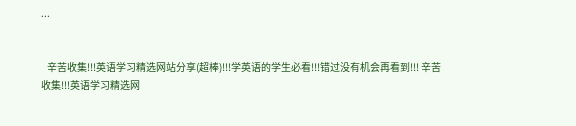...


   辛苦收集!!!英语学习精选网站分享(超棒)!!!学英语的学生必看!!!错过没有机会再看到!!! 辛苦收集!!!英语学习精选网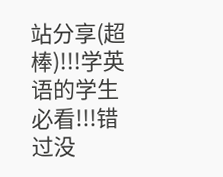站分享(超棒)!!!学英语的学生必看!!!错过没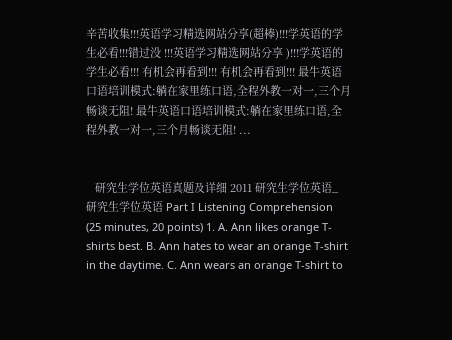辛苦收集!!!英语学习精选网站分享(超棒)!!!学英语的学生必看!!!错过没 !!!英语学习精选网站分享 )!!!学英语的学生必看!!! 有机会再看到!!! 有机会再看到!!! 最牛英语口语培训模式:躺在家里练口语,全程外教一对一,三个月畅谈无阻! 最牛英语口语培训模式:躺在家里练口语,全程外教一对一,三个月畅谈无阻! ...


   研究生学位英语真题及详细 2011 研究生学位英语_ 研究生学位英语 Part I Listening Comprehension (25 minutes, 20 points) 1. A. Ann likes orange T-shirts best. B. Ann hates to wear an orange T-shirt in the daytime. C. Ann wears an orange T-shirt to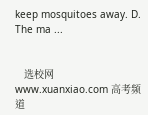keep mosquitoes away. D. The ma ...


   选校网 www.xuanxiao.com 高考频道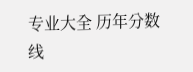专业大全 历年分数线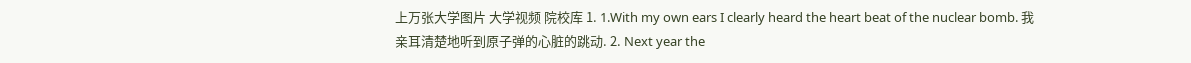上万张大学图片 大学视频 院校库 1. 1.With my own ears I clearly heard the heart beat of the nuclear bomb. 我亲耳清楚地听到原子弹的心脏的跳动. 2. Next year the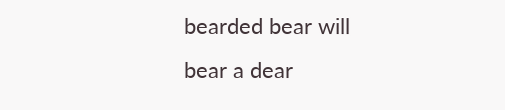bearded bear will bear a dear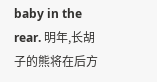baby in the rear. 明年,长胡子的熊将在后方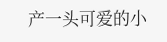产一头可爱的小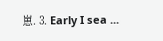崽. 3. Early I sea ...